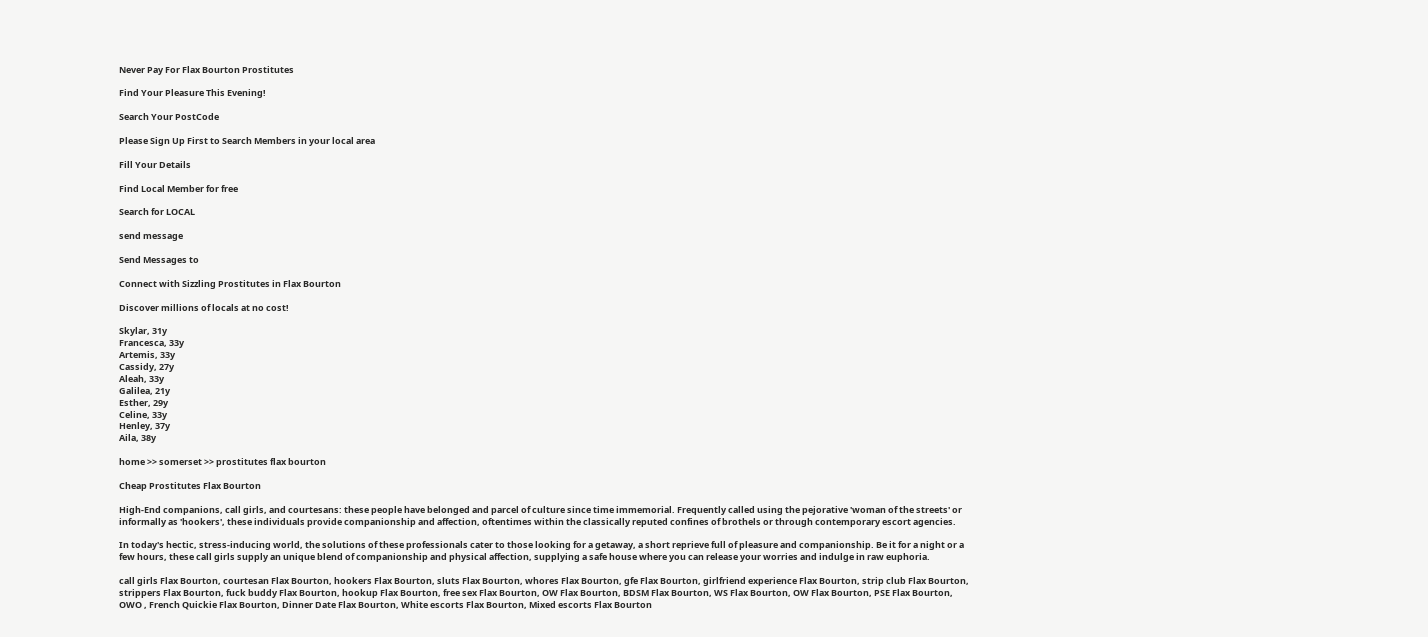Never Pay For Flax Bourton Prostitutes

Find Your Pleasure This Evening!

Search Your PostCode

Please Sign Up First to Search Members in your local area

Fill Your Details

Find Local Member for free

Search for LOCAL

send message

Send Messages to

Connect with Sizzling Prostitutes in Flax Bourton

Discover millions of locals at no cost!

Skylar, 31y
Francesca, 33y
Artemis, 33y
Cassidy, 27y
Aleah, 33y
Galilea, 21y
Esther, 29y
Celine, 33y
Henley, 37y
Aila, 38y

home >> somerset >> prostitutes flax bourton

Cheap Prostitutes Flax Bourton

High-End companions, call girls, and courtesans: these people have belonged and parcel of culture since time immemorial. Frequently called using the pejorative 'woman of the streets' or informally as 'hookers', these individuals provide companionship and affection, oftentimes within the classically reputed confines of brothels or through contemporary escort agencies.

In today's hectic, stress-inducing world, the solutions of these professionals cater to those looking for a getaway, a short reprieve full of pleasure and companionship. Be it for a night or a few hours, these call girls supply an unique blend of companionship and physical affection, supplying a safe house where you can release your worries and indulge in raw euphoria.

call girls Flax Bourton, courtesan Flax Bourton, hookers Flax Bourton, sluts Flax Bourton, whores Flax Bourton, gfe Flax Bourton, girlfriend experience Flax Bourton, strip club Flax Bourton, strippers Flax Bourton, fuck buddy Flax Bourton, hookup Flax Bourton, free sex Flax Bourton, OW Flax Bourton, BDSM Flax Bourton, WS Flax Bourton, OW Flax Bourton, PSE Flax Bourton, OWO , French Quickie Flax Bourton, Dinner Date Flax Bourton, White escorts Flax Bourton, Mixed escorts Flax Bourton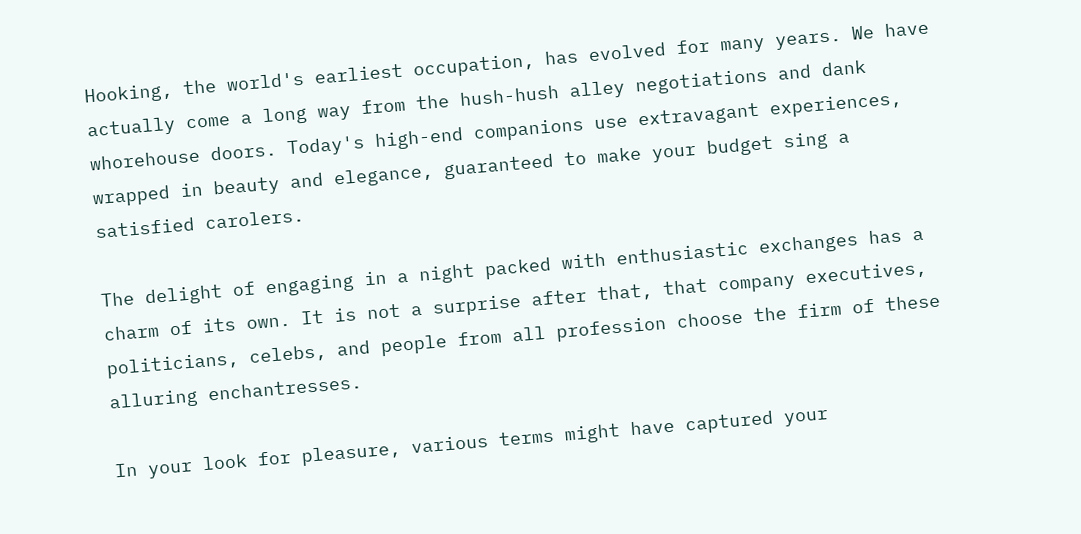Hooking, the world's earliest occupation, has evolved for many years. We have actually come a long way from the hush-hush alley negotiations and dank whorehouse doors. Today's high-end companions use extravagant experiences, wrapped in beauty and elegance, guaranteed to make your budget sing a satisfied carolers.

The delight of engaging in a night packed with enthusiastic exchanges has a charm of its own. It is not a surprise after that, that company executives, politicians, celebs, and people from all profession choose the firm of these alluring enchantresses.

In your look for pleasure, various terms might have captured your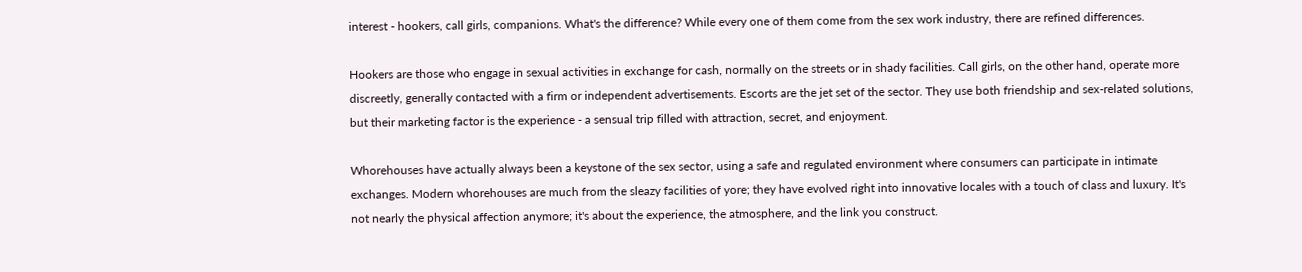interest - hookers, call girls, companions. What's the difference? While every one of them come from the sex work industry, there are refined differences.

Hookers are those who engage in sexual activities in exchange for cash, normally on the streets or in shady facilities. Call girls, on the other hand, operate more discreetly, generally contacted with a firm or independent advertisements. Escorts are the jet set of the sector. They use both friendship and sex-related solutions, but their marketing factor is the experience - a sensual trip filled with attraction, secret, and enjoyment.

Whorehouses have actually always been a keystone of the sex sector, using a safe and regulated environment where consumers can participate in intimate exchanges. Modern whorehouses are much from the sleazy facilities of yore; they have evolved right into innovative locales with a touch of class and luxury. It's not nearly the physical affection anymore; it's about the experience, the atmosphere, and the link you construct.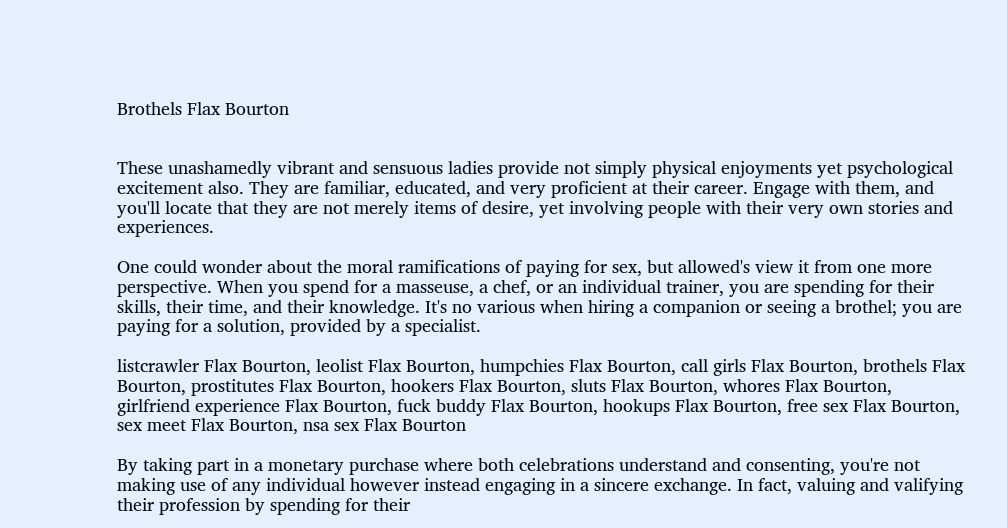Brothels Flax Bourton


These unashamedly vibrant and sensuous ladies provide not simply physical enjoyments yet psychological excitement also. They are familiar, educated, and very proficient at their career. Engage with them, and you'll locate that they are not merely items of desire, yet involving people with their very own stories and experiences.

One could wonder about the moral ramifications of paying for sex, but allowed's view it from one more perspective. When you spend for a masseuse, a chef, or an individual trainer, you are spending for their skills, their time, and their knowledge. It's no various when hiring a companion or seeing a brothel; you are paying for a solution, provided by a specialist.

listcrawler Flax Bourton, leolist Flax Bourton, humpchies Flax Bourton, call girls Flax Bourton, brothels Flax Bourton, prostitutes Flax Bourton, hookers Flax Bourton, sluts Flax Bourton, whores Flax Bourton, girlfriend experience Flax Bourton, fuck buddy Flax Bourton, hookups Flax Bourton, free sex Flax Bourton, sex meet Flax Bourton, nsa sex Flax Bourton

By taking part in a monetary purchase where both celebrations understand and consenting, you're not making use of any individual however instead engaging in a sincere exchange. In fact, valuing and valifying their profession by spending for their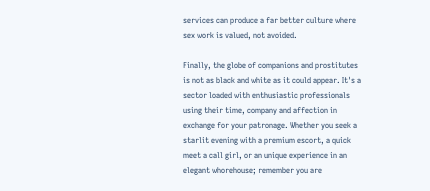services can produce a far better culture where sex work is valued, not avoided.

Finally, the globe of companions and prostitutes is not as black and white as it could appear. It's a sector loaded with enthusiastic professionals using their time, company and affection in exchange for your patronage. Whether you seek a starlit evening with a premium escort, a quick meet a call girl, or an unique experience in an elegant whorehouse; remember you are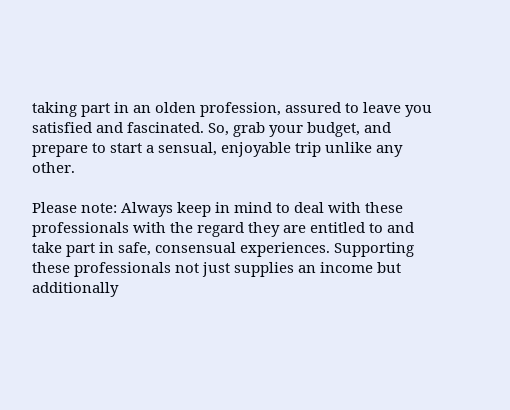taking part in an olden profession, assured to leave you satisfied and fascinated. So, grab your budget, and prepare to start a sensual, enjoyable trip unlike any other.

Please note: Always keep in mind to deal with these professionals with the regard they are entitled to and take part in safe, consensual experiences. Supporting these professionals not just supplies an income but additionally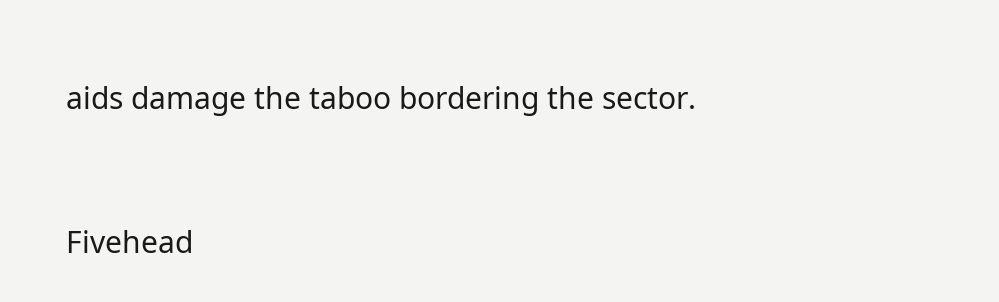aids damage the taboo bordering the sector.


Fivehead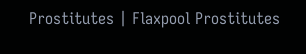Prostitutes | Flaxpool Prostitutes